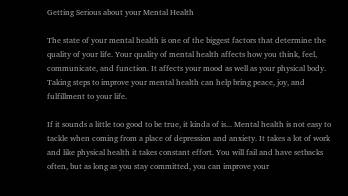Getting Serious about your Mental Health

The state of your mental health is one of the biggest factors that determine the quality of your life. Your quality of mental health affects how you think, feel, communicate, and function. It affects your mood as well as your physical body. Taking steps to improve your mental health can help bring peace, joy, and fulfillment to your life.

If it sounds a little too good to be true, it kinda of is... Mental health is not easy to tackle when coming from a place of depression and anxiety. It takes a lot of work and like physical health it takes constant effort. You will fail and have setbacks often, but as long as you stay committed, you can improve your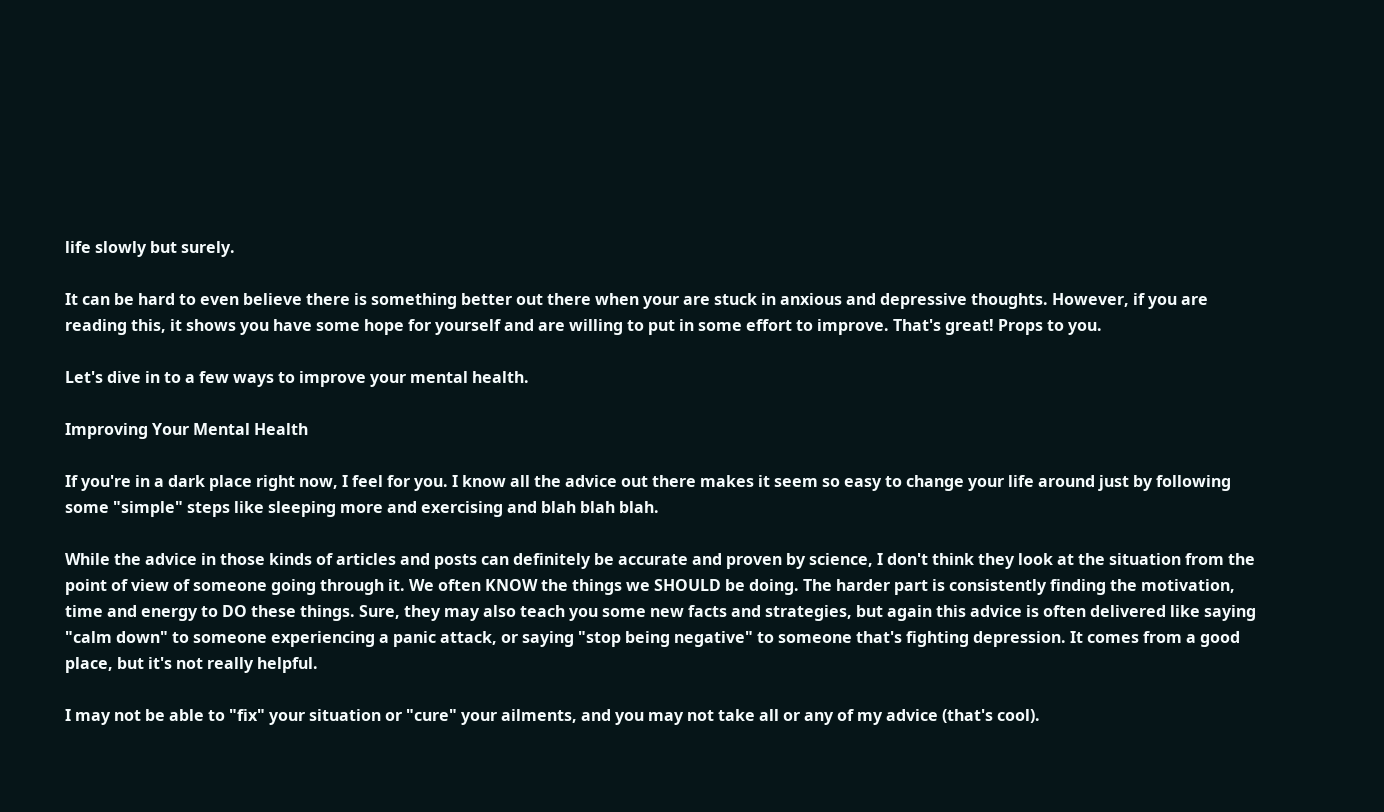life slowly but surely.

It can be hard to even believe there is something better out there when your are stuck in anxious and depressive thoughts. However, if you are reading this, it shows you have some hope for yourself and are willing to put in some effort to improve. That's great! Props to you.

Let's dive in to a few ways to improve your mental health.

Improving Your Mental Health

If you're in a dark place right now, I feel for you. I know all the advice out there makes it seem so easy to change your life around just by following some "simple" steps like sleeping more and exercising and blah blah blah.

While the advice in those kinds of articles and posts can definitely be accurate and proven by science, I don't think they look at the situation from the point of view of someone going through it. We often KNOW the things we SHOULD be doing. The harder part is consistently finding the motivation, time and energy to DO these things. Sure, they may also teach you some new facts and strategies, but again this advice is often delivered like saying "calm down" to someone experiencing a panic attack, or saying "stop being negative" to someone that's fighting depression. It comes from a good place, but it's not really helpful.

I may not be able to "fix" your situation or "cure" your ailments, and you may not take all or any of my advice (that's cool).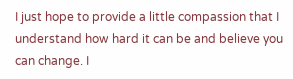I just hope to provide a little compassion that I understand how hard it can be and believe you can change. I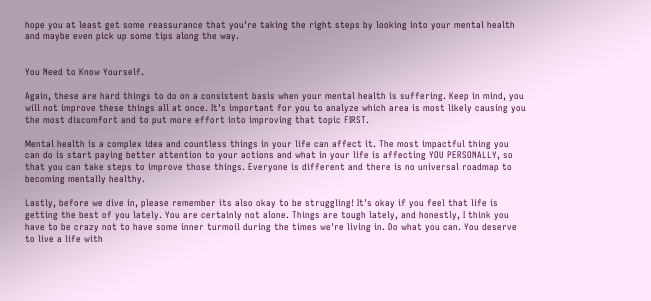hope you at least get some reassurance that you're taking the right steps by looking into your mental health and maybe even pick up some tips along the way.


You Need to Know Yourself.

Again, these are hard things to do on a consistent basis when your mental health is suffering. Keep in mind, you will not improve these things all at once. It's important for you to analyze which area is most likely causing you the most discomfort and to put more effort into improving that topic FIRST.

Mental health is a complex idea and countless things in your life can affect it. The most impactful thing you can do is start paying better attention to your actions and what in your life is affecting YOU PERSONALLY, so that you can take steps to improve those things. Everyone is different and there is no universal roadmap to becoming mentally healthy.

Lastly, before we dive in, please remember its also okay to be struggling! It's okay if you feel that life is getting the best of you lately. You are certainly not alone. Things are tough lately, and honestly, I think you have to be crazy not to have some inner turmoil during the times we're living in. Do what you can. You deserve to live a life with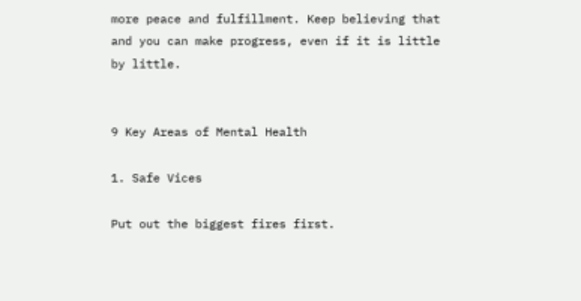more peace and fulfillment. Keep believing that and you can make progress, even if it is little by little.


9 Key Areas of Mental Health

1. Safe Vices

Put out the biggest fires first.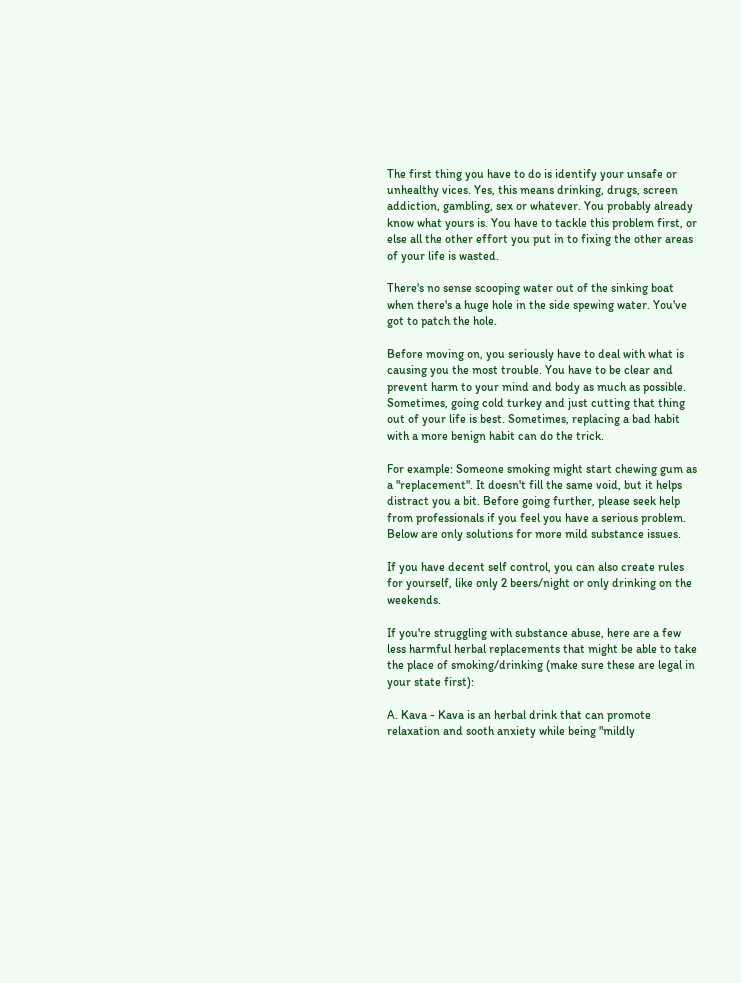The first thing you have to do is identify your unsafe or unhealthy vices. Yes, this means drinking, drugs, screen addiction, gambling, sex or whatever. You probably already know what yours is. You have to tackle this problem first, or else all the other effort you put in to fixing the other areas of your life is wasted.

There's no sense scooping water out of the sinking boat when there's a huge hole in the side spewing water. You've got to patch the hole.

Before moving on, you seriously have to deal with what is causing you the most trouble. You have to be clear and prevent harm to your mind and body as much as possible. Sometimes, going cold turkey and just cutting that thing out of your life is best. Sometimes, replacing a bad habit with a more benign habit can do the trick.

For example: Someone smoking might start chewing gum as a "replacement". It doesn't fill the same void, but it helps distract you a bit. Before going further, please seek help from professionals if you feel you have a serious problem. Below are only solutions for more mild substance issues.

If you have decent self control, you can also create rules for yourself, like only 2 beers/night or only drinking on the weekends.

If you're struggling with substance abuse, here are a few less harmful herbal replacements that might be able to take the place of smoking/drinking (make sure these are legal in your state first):

A. Kava - Kava is an herbal drink that can promote relaxation and sooth anxiety while being "mildly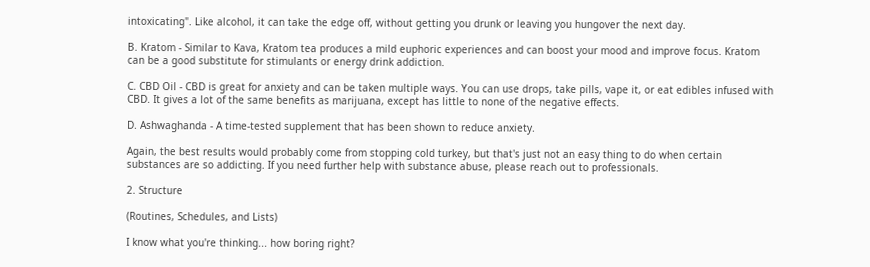intoxicating". Like alcohol, it can take the edge off, without getting you drunk or leaving you hungover the next day.

B. Kratom - Similar to Kava, Kratom tea produces a mild euphoric experiences and can boost your mood and improve focus. Kratom can be a good substitute for stimulants or energy drink addiction.

C. CBD Oil - CBD is great for anxiety and can be taken multiple ways. You can use drops, take pills, vape it, or eat edibles infused with CBD. It gives a lot of the same benefits as marijuana, except has little to none of the negative effects.

D. Ashwaghanda - A time-tested supplement that has been shown to reduce anxiety.

Again, the best results would probably come from stopping cold turkey, but that's just not an easy thing to do when certain substances are so addicting. If you need further help with substance abuse, please reach out to professionals.

2. Structure

(Routines, Schedules, and Lists)

I know what you're thinking... how boring right?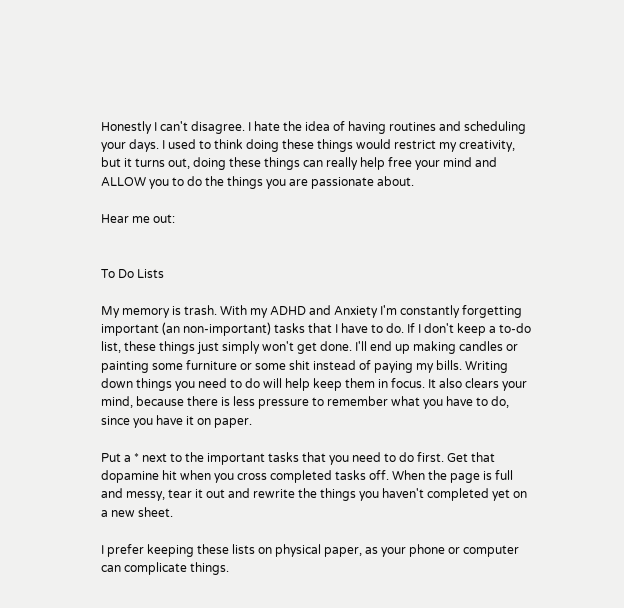Honestly I can't disagree. I hate the idea of having routines and scheduling your days. I used to think doing these things would restrict my creativity, but it turns out, doing these things can really help free your mind and ALLOW you to do the things you are passionate about.

Hear me out:


To Do Lists

My memory is trash. With my ADHD and Anxiety I'm constantly forgetting important (an non-important) tasks that I have to do. If I don't keep a to-do list, these things just simply won't get done. I'll end up making candles or painting some furniture or some shit instead of paying my bills. Writing down things you need to do will help keep them in focus. It also clears your mind, because there is less pressure to remember what you have to do, since you have it on paper.

Put a * next to the important tasks that you need to do first. Get that dopamine hit when you cross completed tasks off. When the page is full and messy, tear it out and rewrite the things you haven't completed yet on a new sheet.

I prefer keeping these lists on physical paper, as your phone or computer can complicate things.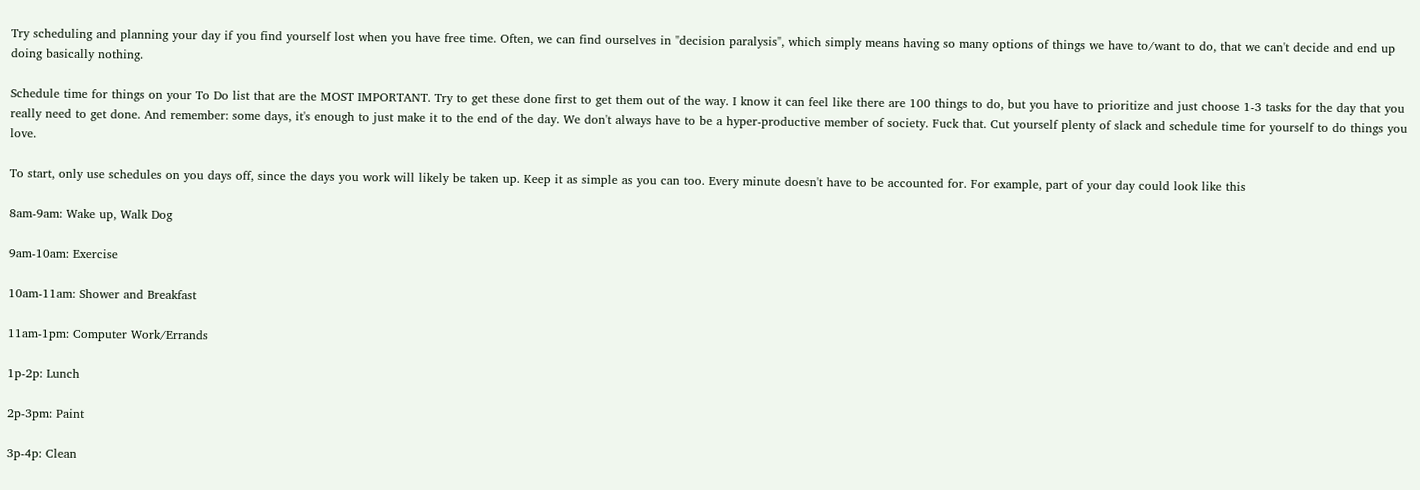Try scheduling and planning your day if you find yourself lost when you have free time. Often, we can find ourselves in "decision paralysis", which simply means having so many options of things we have to/want to do, that we can't decide and end up doing basically nothing.

Schedule time for things on your To Do list that are the MOST IMPORTANT. Try to get these done first to get them out of the way. I know it can feel like there are 100 things to do, but you have to prioritize and just choose 1-3 tasks for the day that you really need to get done. And remember: some days, it's enough to just make it to the end of the day. We don't always have to be a hyper-productive member of society. Fuck that. Cut yourself plenty of slack and schedule time for yourself to do things you love.

To start, only use schedules on you days off, since the days you work will likely be taken up. Keep it as simple as you can too. Every minute doesn't have to be accounted for. For example, part of your day could look like this

8am-9am: Wake up, Walk Dog

9am-10am: Exercise

10am-11am: Shower and Breakfast

11am-1pm: Computer Work/Errands

1p-2p: Lunch

2p-3pm: Paint

3p-4p: Clean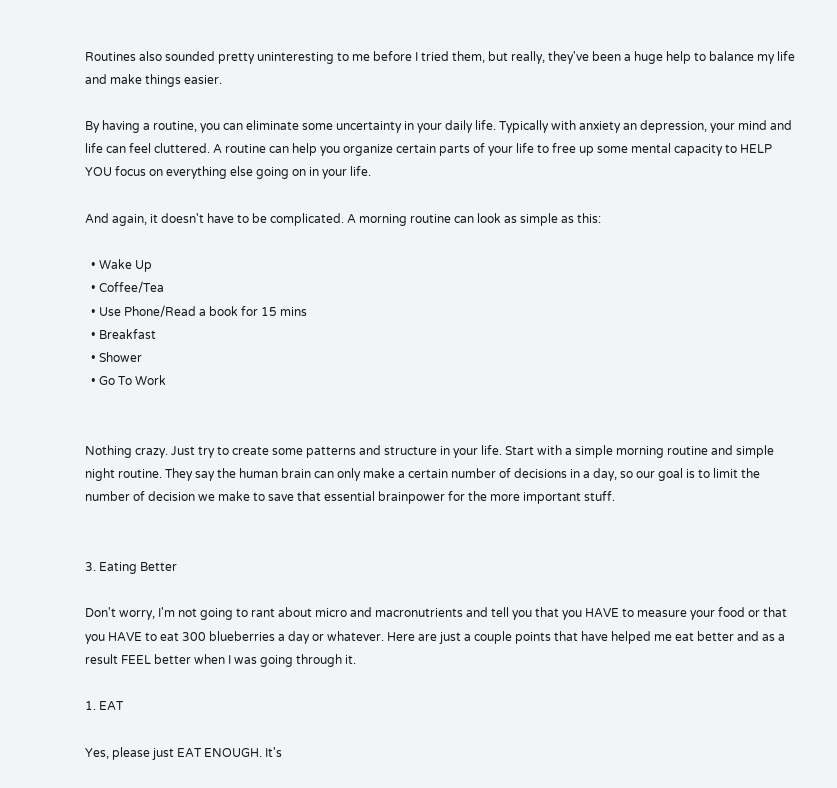Routines also sounded pretty uninteresting to me before I tried them, but really, they've been a huge help to balance my life and make things easier.

By having a routine, you can eliminate some uncertainty in your daily life. Typically with anxiety an depression, your mind and life can feel cluttered. A routine can help you organize certain parts of your life to free up some mental capacity to HELP YOU focus on everything else going on in your life.

And again, it doesn't have to be complicated. A morning routine can look as simple as this:

  • Wake Up
  • Coffee/Tea
  • Use Phone/Read a book for 15 mins
  • Breakfast
  • Shower
  • Go To Work


Nothing crazy. Just try to create some patterns and structure in your life. Start with a simple morning routine and simple night routine. They say the human brain can only make a certain number of decisions in a day, so our goal is to limit the number of decision we make to save that essential brainpower for the more important stuff.


3. Eating Better

Don't worry, I'm not going to rant about micro and macronutrients and tell you that you HAVE to measure your food or that you HAVE to eat 300 blueberries a day or whatever. Here are just a couple points that have helped me eat better and as a result FEEL better when I was going through it.

1. EAT

Yes, please just EAT ENOUGH. It's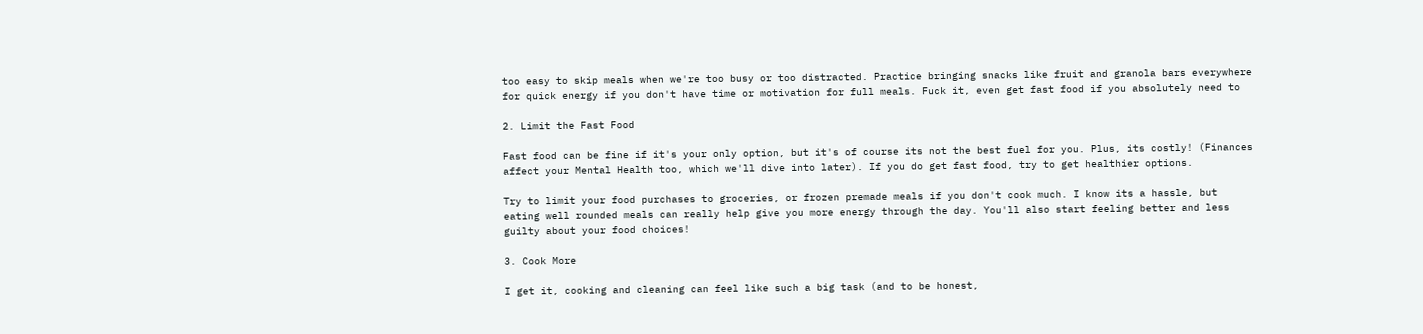too easy to skip meals when we're too busy or too distracted. Practice bringing snacks like fruit and granola bars everywhere for quick energy if you don't have time or motivation for full meals. Fuck it, even get fast food if you absolutely need to

2. Limit the Fast Food

Fast food can be fine if it's your only option, but it's of course its not the best fuel for you. Plus, its costly! (Finances affect your Mental Health too, which we'll dive into later). If you do get fast food, try to get healthier options.

Try to limit your food purchases to groceries, or frozen premade meals if you don't cook much. I know its a hassle, but eating well rounded meals can really help give you more energy through the day. You'll also start feeling better and less guilty about your food choices!

3. Cook More

I get it, cooking and cleaning can feel like such a big task (and to be honest,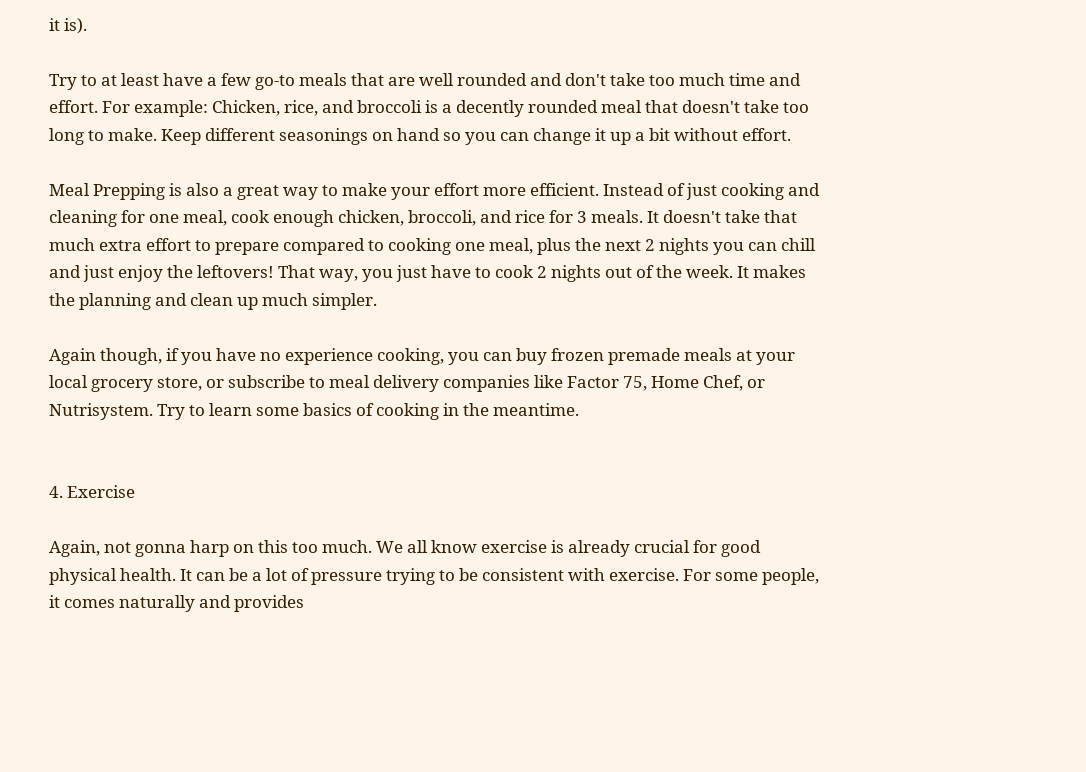it is).

Try to at least have a few go-to meals that are well rounded and don't take too much time and effort. For example: Chicken, rice, and broccoli is a decently rounded meal that doesn't take too long to make. Keep different seasonings on hand so you can change it up a bit without effort.

Meal Prepping is also a great way to make your effort more efficient. Instead of just cooking and cleaning for one meal, cook enough chicken, broccoli, and rice for 3 meals. It doesn't take that much extra effort to prepare compared to cooking one meal, plus the next 2 nights you can chill and just enjoy the leftovers! That way, you just have to cook 2 nights out of the week. It makes the planning and clean up much simpler.

Again though, if you have no experience cooking, you can buy frozen premade meals at your local grocery store, or subscribe to meal delivery companies like Factor 75, Home Chef, or Nutrisystem. Try to learn some basics of cooking in the meantime.


4. Exercise

Again, not gonna harp on this too much. We all know exercise is already crucial for good physical health. It can be a lot of pressure trying to be consistent with exercise. For some people, it comes naturally and provides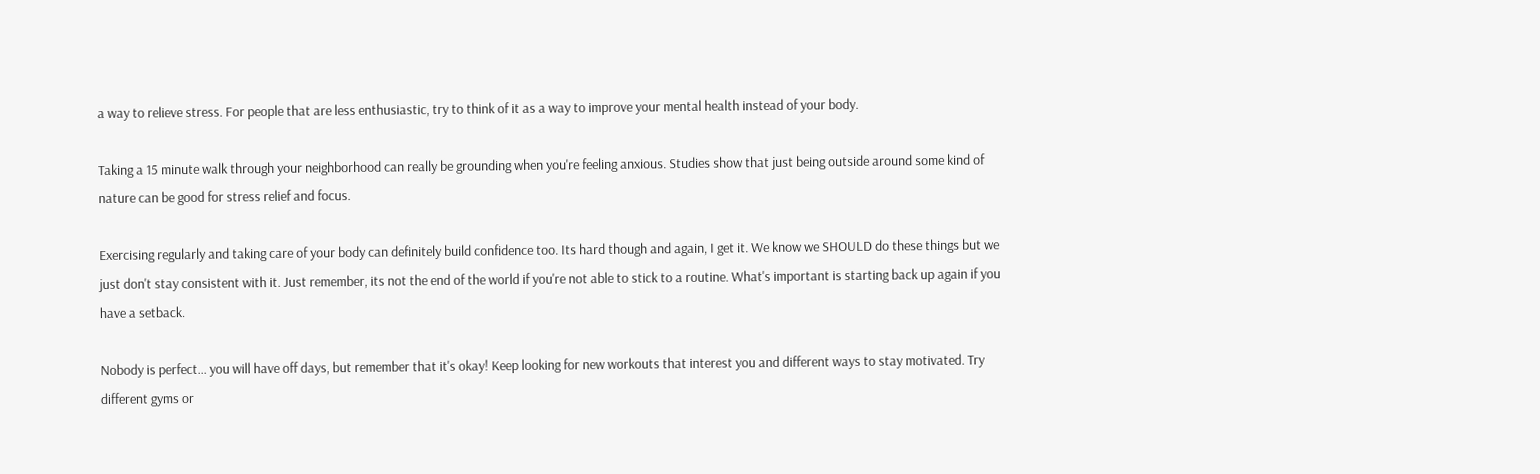a way to relieve stress. For people that are less enthusiastic, try to think of it as a way to improve your mental health instead of your body.

Taking a 15 minute walk through your neighborhood can really be grounding when you're feeling anxious. Studies show that just being outside around some kind of nature can be good for stress relief and focus.

Exercising regularly and taking care of your body can definitely build confidence too. Its hard though and again, I get it. We know we SHOULD do these things but we just don't stay consistent with it. Just remember, its not the end of the world if you're not able to stick to a routine. What's important is starting back up again if you have a setback.

Nobody is perfect... you will have off days, but remember that it's okay! Keep looking for new workouts that interest you and different ways to stay motivated. Try different gyms or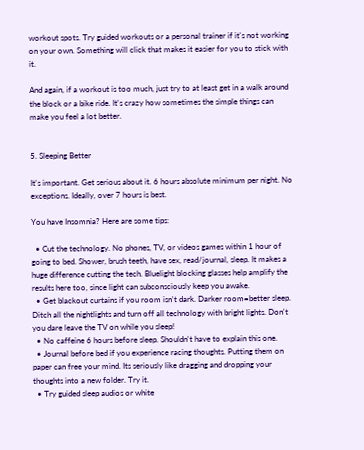workout spots. Try guided workouts or a personal trainer if it's not working on your own. Something will click that makes it easier for you to stick with it.

And again, if a workout is too much, just try to at least get in a walk around the block or a bike ride. It's crazy how sometimes the simple things can make you feel a lot better.


5. Sleeping Better

It's important. Get serious about it. 6 hours absolute minimum per night. No exceptions. Ideally, over 7 hours is best.

You have Insomnia? Here are some tips:

  • Cut the technology. No phones, TV, or videos games within 1 hour of going to bed. Shower, brush teeth, have sex, read/journal, sleep. It makes a huge difference cutting the tech. Bluelight blocking glasses help amplify the results here too, since light can subconsciously keep you awake.
  • Get blackout curtains if you room isn't dark. Darker room=better sleep. Ditch all the nightlights and turn off all technology with bright lights. Don't you dare leave the TV on while you sleep!
  • No caffeine 6 hours before sleep. Shouldn't have to explain this one.
  • Journal before bed if you experience racing thoughts. Putting them on paper can free your mind. Its seriously like dragging and dropping your thoughts into a new folder. Try it.
  • Try guided sleep audios or white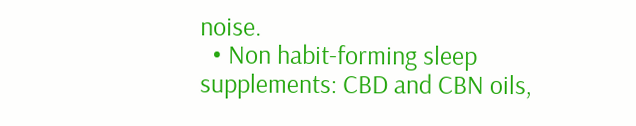noise.
  • Non habit-forming sleep supplements: CBD and CBN oils,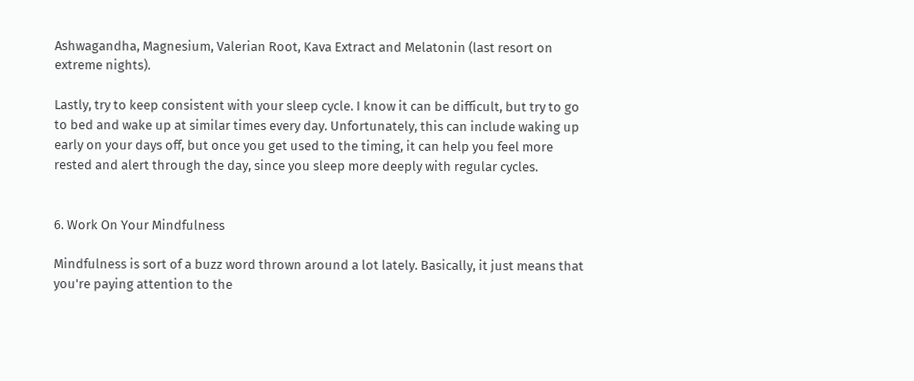Ashwagandha, Magnesium, Valerian Root, Kava Extract and Melatonin (last resort on extreme nights).

Lastly, try to keep consistent with your sleep cycle. I know it can be difficult, but try to go to bed and wake up at similar times every day. Unfortunately, this can include waking up early on your days off, but once you get used to the timing, it can help you feel more rested and alert through the day, since you sleep more deeply with regular cycles.


6. Work On Your Mindfulness

Mindfulness is sort of a buzz word thrown around a lot lately. Basically, it just means that you're paying attention to the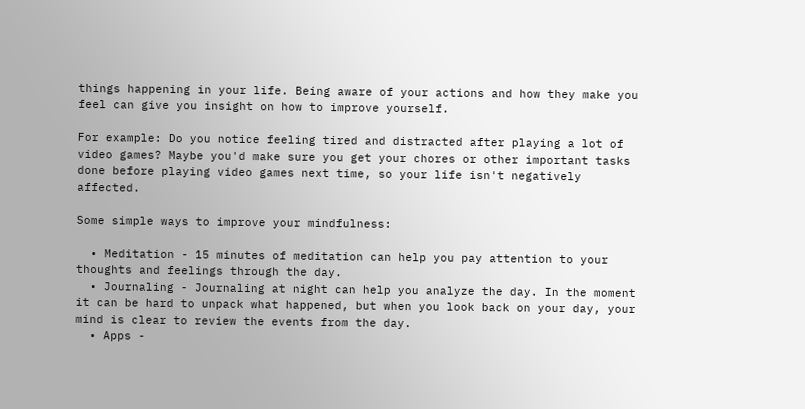things happening in your life. Being aware of your actions and how they make you feel can give you insight on how to improve yourself.

For example: Do you notice feeling tired and distracted after playing a lot of video games? Maybe you'd make sure you get your chores or other important tasks done before playing video games next time, so your life isn't negatively affected.

Some simple ways to improve your mindfulness:

  • Meditation - 15 minutes of meditation can help you pay attention to your thoughts and feelings through the day.
  • Journaling - Journaling at night can help you analyze the day. In the moment it can be hard to unpack what happened, but when you look back on your day, your mind is clear to review the events from the day.
  • Apps -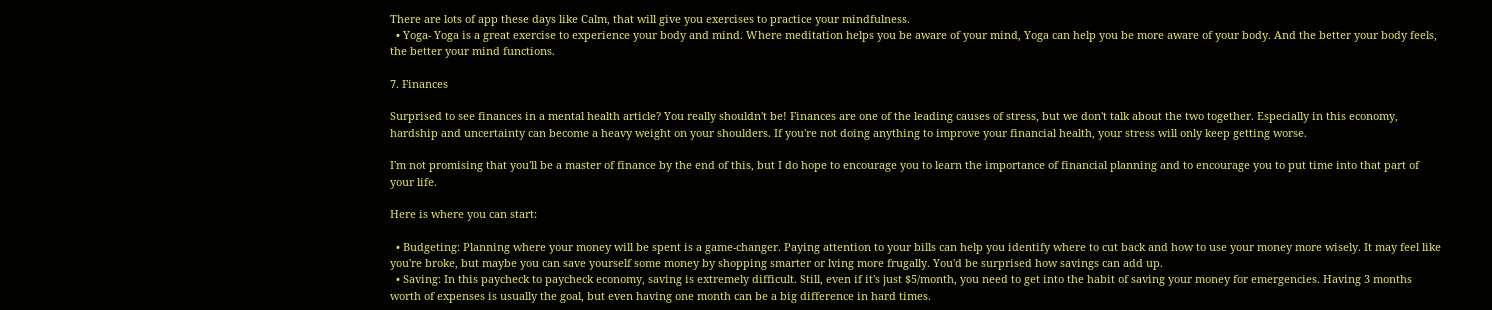There are lots of app these days like Calm, that will give you exercises to practice your mindfulness.
  • Yoga- Yoga is a great exercise to experience your body and mind. Where meditation helps you be aware of your mind, Yoga can help you be more aware of your body. And the better your body feels, the better your mind functions.

7. Finances

Surprised to see finances in a mental health article? You really shouldn't be! Finances are one of the leading causes of stress, but we don't talk about the two together. Especially in this economy, hardship and uncertainty can become a heavy weight on your shoulders. If you're not doing anything to improve your financial health, your stress will only keep getting worse.

I'm not promising that you'll be a master of finance by the end of this, but I do hope to encourage you to learn the importance of financial planning and to encourage you to put time into that part of your life.

Here is where you can start:

  • Budgeting: Planning where your money will be spent is a game-changer. Paying attention to your bills can help you identify where to cut back and how to use your money more wisely. It may feel like you're broke, but maybe you can save yourself some money by shopping smarter or lving more frugally. You'd be surprised how savings can add up.
  • Saving: In this paycheck to paycheck economy, saving is extremely difficult. Still, even if it's just $5/month, you need to get into the habit of saving your money for emergencies. Having 3 months worth of expenses is usually the goal, but even having one month can be a big difference in hard times.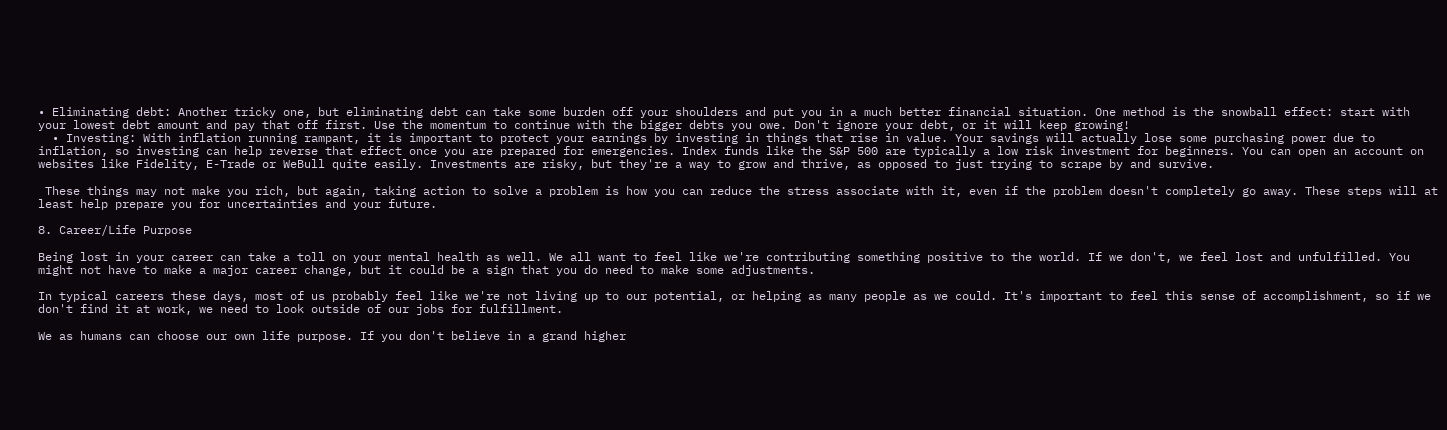• Eliminating debt: Another tricky one, but eliminating debt can take some burden off your shoulders and put you in a much better financial situation. One method is the snowball effect: start with your lowest debt amount and pay that off first. Use the momentum to continue with the bigger debts you owe. Don't ignore your debt, or it will keep growing!
  • Investing: With inflation running rampant, it is important to protect your earnings by investing in things that rise in value. Your savings will actually lose some purchasing power due to inflation, so investing can help reverse that effect once you are prepared for emergencies. Index funds like the S&P 500 are typically a low risk investment for beginners. You can open an account on websites like Fidelity, E-Trade or WeBull quite easily. Investments are risky, but they're a way to grow and thrive, as opposed to just trying to scrape by and survive.

 These things may not make you rich, but again, taking action to solve a problem is how you can reduce the stress associate with it, even if the problem doesn't completely go away. These steps will at least help prepare you for uncertainties and your future.

8. Career/Life Purpose

Being lost in your career can take a toll on your mental health as well. We all want to feel like we're contributing something positive to the world. If we don't, we feel lost and unfulfilled. You might not have to make a major career change, but it could be a sign that you do need to make some adjustments.

In typical careers these days, most of us probably feel like we're not living up to our potential, or helping as many people as we could. It's important to feel this sense of accomplishment, so if we don't find it at work, we need to look outside of our jobs for fulfillment.

We as humans can choose our own life purpose. If you don't believe in a grand higher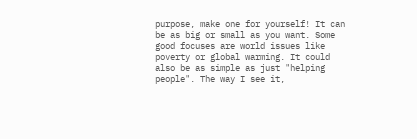purpose, make one for yourself! It can be as big or small as you want. Some good focuses are world issues like poverty or global warming. It could also be as simple as just "helping people". The way I see it,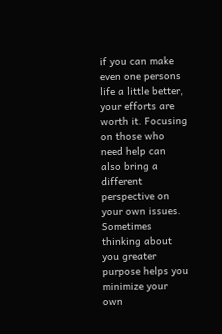if you can make even one persons life a little better, your efforts are worth it. Focusing on those who need help can also bring a different perspective on your own issues. Sometimes thinking about you greater purpose helps you minimize your own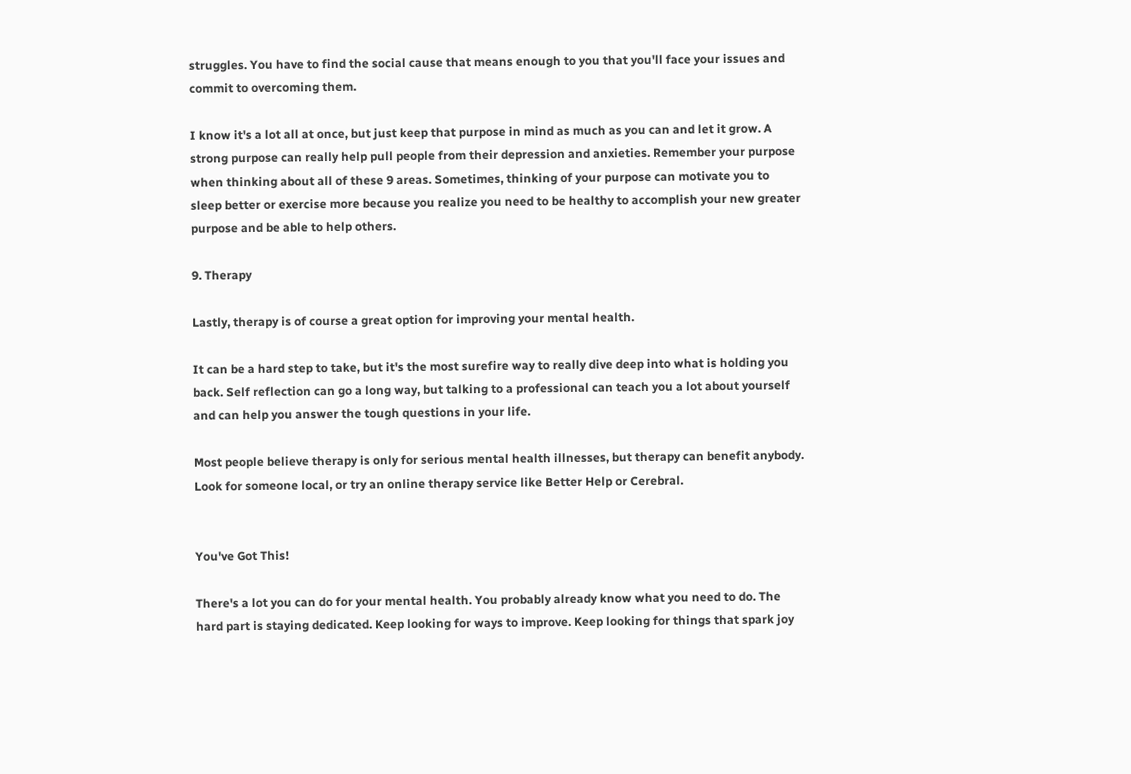struggles. You have to find the social cause that means enough to you that you'll face your issues and commit to overcoming them.

I know it's a lot all at once, but just keep that purpose in mind as much as you can and let it grow. A strong purpose can really help pull people from their depression and anxieties. Remember your purpose when thinking about all of these 9 areas. Sometimes, thinking of your purpose can motivate you to sleep better or exercise more because you realize you need to be healthy to accomplish your new greater purpose and be able to help others.

9. Therapy

Lastly, therapy is of course a great option for improving your mental health.

It can be a hard step to take, but it's the most surefire way to really dive deep into what is holding you back. Self reflection can go a long way, but talking to a professional can teach you a lot about yourself and can help you answer the tough questions in your life.

Most people believe therapy is only for serious mental health illnesses, but therapy can benefit anybody. Look for someone local, or try an online therapy service like Better Help or Cerebral.


You've Got This!

There's a lot you can do for your mental health. You probably already know what you need to do. The hard part is staying dedicated. Keep looking for ways to improve. Keep looking for things that spark joy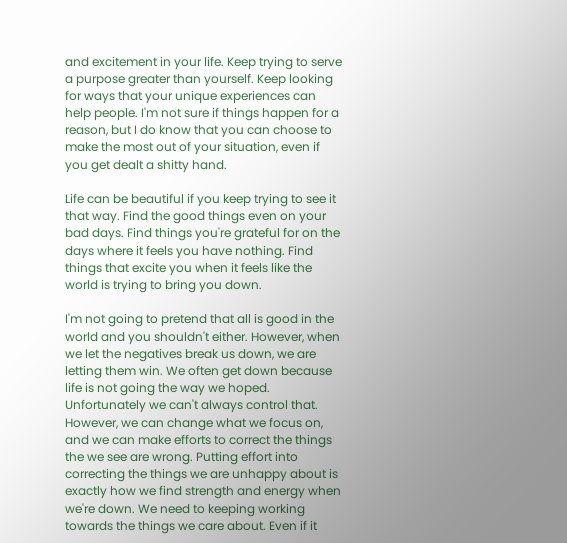and excitement in your life. Keep trying to serve a purpose greater than yourself. Keep looking for ways that your unique experiences can help people. I'm not sure if things happen for a reason, but I do know that you can choose to make the most out of your situation, even if you get dealt a shitty hand.

Life can be beautiful if you keep trying to see it that way. Find the good things even on your bad days. Find things you're grateful for on the days where it feels you have nothing. Find things that excite you when it feels like the world is trying to bring you down.

I'm not going to pretend that all is good in the world and you shouldn't either. However, when we let the negatives break us down, we are letting them win. We often get down because life is not going the way we hoped. Unfortunately we can't always control that. However, we can change what we focus on, and we can make efforts to correct the things the we see are wrong. Putting effort into correcting the things we are unhappy about is exactly how we find strength and energy when we're down. We need to keeping working towards the things we care about. Even if it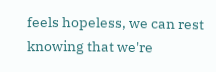feels hopeless, we can rest knowing that we're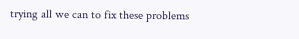trying all we can to fix these problems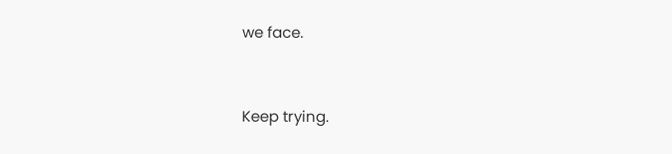we face.


Keep trying.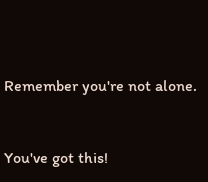Remember you're not alone.


You've got this!